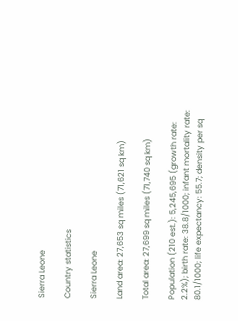Sierra Leone

Country statistics

Sierra Leone

Land area: 27,653 sq miles (71,621 sq km)

Total area: 27,699 sq miles (71,740 sq km)

Population (210 est.): 5,245,695 (growth rate: 2.2%); birth rate: 38.8/1000; infant mortality rate: 80.1/1000; life expectancy: 55.7; density per sq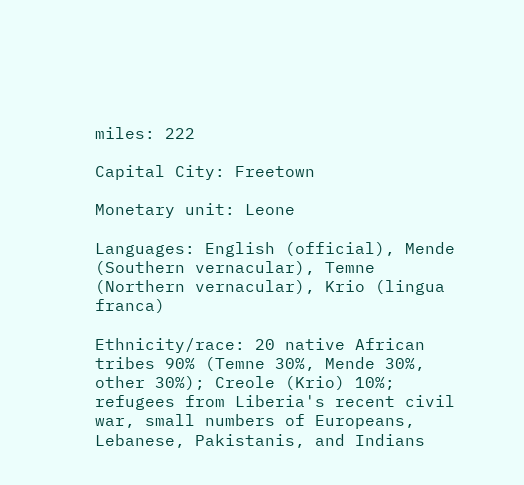miles: 222

Capital City: Freetown

Monetary unit: Leone

Languages: English (official), Mende (Southern vernacular), Temne (Northern vernacular), Krio (lingua franca)

Ethnicity/race: 20 native African tribes 90% (Temne 30%, Mende 30%, other 30%); Creole (Krio) 10%; refugees from Liberia's recent civil war, small numbers of Europeans, Lebanese, Pakistanis, and Indians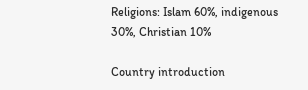Religions: Islam 60%, indigenous 30%, Christian 10%

Country introduction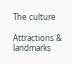The culture

Attractions & landmarks